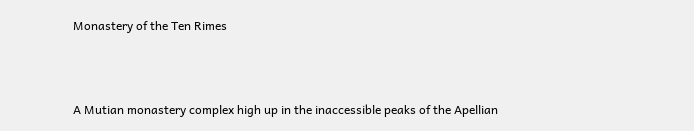Monastery of the Ten Rimes



A Mutian monastery complex high up in the inaccessible peaks of the Apellian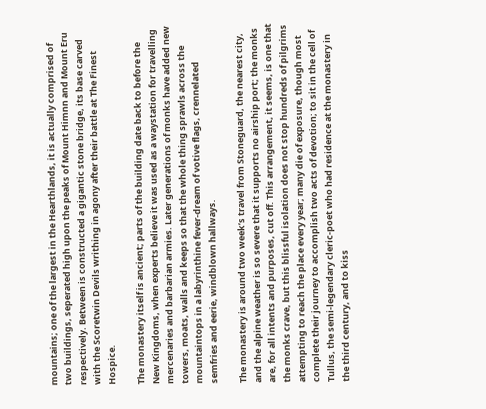mountains; one of the largest in the Hearthlands, it is actually comprised of two buildings, seperated high upon the peaks of Mount Himnn and Mount Eru respectively. Between is constructed a gigantic stone bridge, its base carved with the Scoretwin Devils writhing in agony after their battle at The Finest Hospice.

The monastery itself is ancient; parts of the building date back to before the New Kingdoms, when experts believe it was used as a waystation for travelling mercenaries and barbarian armies. Later generations of monks have added new towers, moats, walls and keeps so that the whole thing sprawls across the mountaintops in a labyrinthine fever-dream of votive flags, crennelated semfries and eerie, windblown hallways.

The monastery is around two week’s travel from Stoneguard, the nearest city, and the alpine weather is so severe that it supports no airship port; the monks are, for all intents and purposes, cut off. This arrangement, it seems, is one that the monks crave, but this blissful isolation does not stop hundreds of pilgrims attempting to reach the place every year; many die of exposure, though most complete their journey to accomplish two acts of devotion; to sit in the cell of Tullus, the semi-legendary cleric-poet who had residence at the monastery in the third century, and to kiss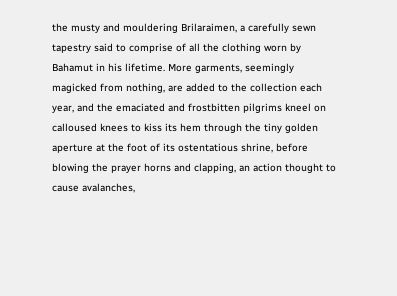the musty and mouldering Brilaraimen, a carefully sewn tapestry said to comprise of all the clothing worn by Bahamut in his lifetime. More garments, seemingly magicked from nothing, are added to the collection each year, and the emaciated and frostbitten pilgrims kneel on calloused knees to kiss its hem through the tiny golden aperture at the foot of its ostentatious shrine, before blowing the prayer horns and clapping, an action thought to cause avalanches,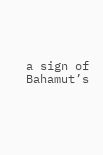a sign of Bahamut’s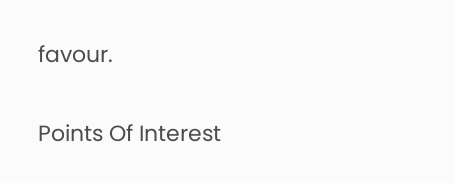favour.

Points Of Interest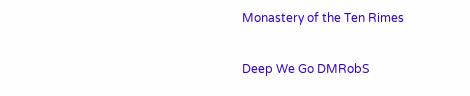Monastery of the Ten Rimes

Deep We Go DMRobS